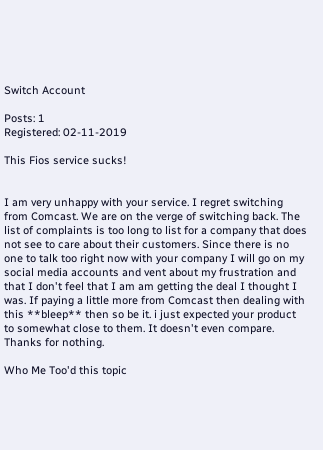Switch Account

Posts: 1
Registered: 02-11-2019

This Fios service sucks!


I am very unhappy with your service. I regret switching from Comcast. We are on the verge of switching back. The list of complaints is too long to list for a company that does not see to care about their customers. Since there is no one to talk too right now with your company I will go on my social media accounts and vent about my frustration and that I don't feel that I am am getting the deal I thought I was. If paying a little more from Comcast then dealing with this **bleep** then so be it. i just expected your product to somewhat close to them. It doesn't even compare. Thanks for nothing.

Who Me Too'd this topic